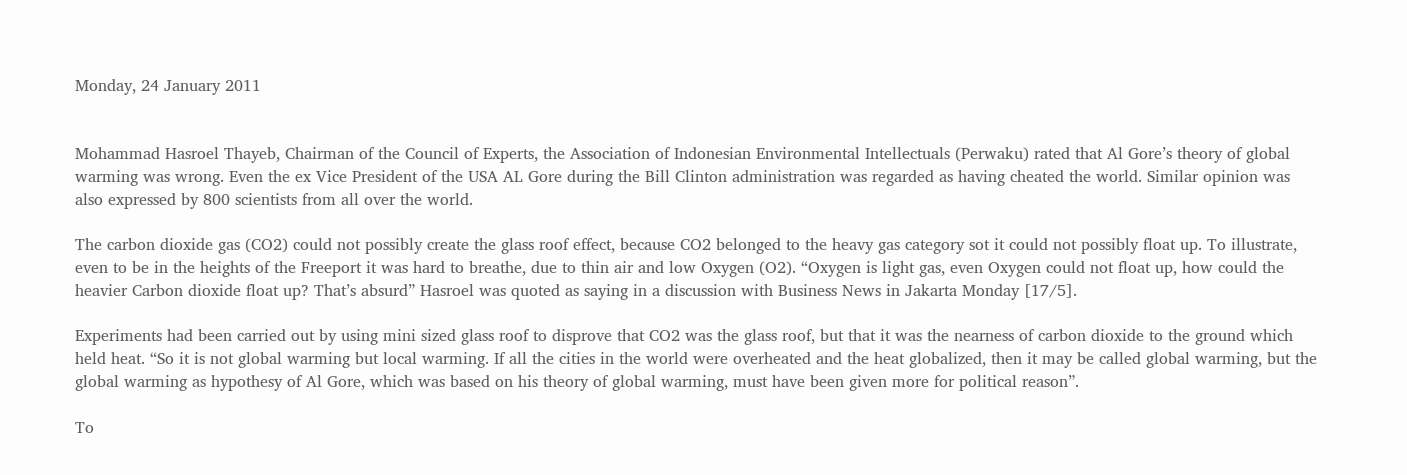Monday, 24 January 2011


Mohammad Hasroel Thayeb, Chairman of the Council of Experts, the Association of Indonesian Environmental Intellectuals (Perwaku) rated that Al Gore’s theory of global warming was wrong. Even the ex Vice President of the USA AL Gore during the Bill Clinton administration was regarded as having cheated the world. Similar opinion was also expressed by 800 scientists from all over the world.

The carbon dioxide gas (CO2) could not possibly create the glass roof effect, because CO2 belonged to the heavy gas category sot it could not possibly float up. To illustrate, even to be in the heights of the Freeport it was hard to breathe, due to thin air and low Oxygen (O2). “Oxygen is light gas, even Oxygen could not float up, how could the heavier Carbon dioxide float up? That’s absurd” Hasroel was quoted as saying in a discussion with Business News in Jakarta Monday [17/5].

Experiments had been carried out by using mini sized glass roof to disprove that CO2 was the glass roof, but that it was the nearness of carbon dioxide to the ground which held heat. “So it is not global warming but local warming. If all the cities in the world were overheated and the heat globalized, then it may be called global warming, but the global warming as hypothesy of Al Gore, which was based on his theory of global warming, must have been given more for political reason”.

To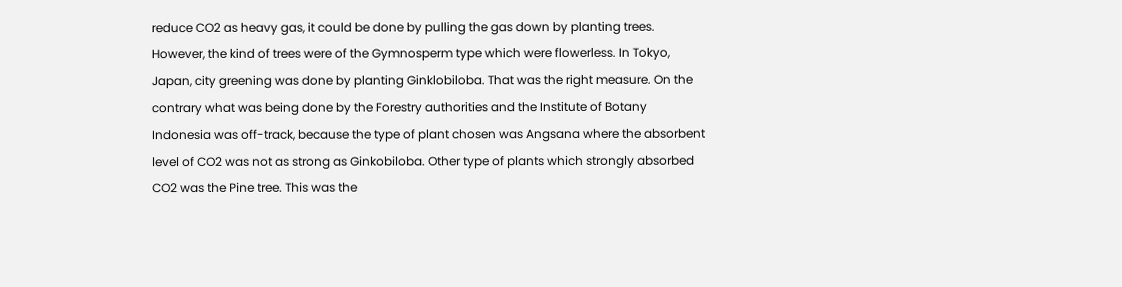reduce CO2 as heavy gas, it could be done by pulling the gas down by planting trees. However, the kind of trees were of the Gymnosperm type which were flowerless. In Tokyo, Japan, city greening was done by planting Ginklobiloba. That was the right measure. On the contrary what was being done by the Forestry authorities and the Institute of Botany Indonesia was off-track, because the type of plant chosen was Angsana where the absorbent level of CO2 was not as strong as Ginkobiloba. Other type of plants which strongly absorbed CO2 was the Pine tree. This was the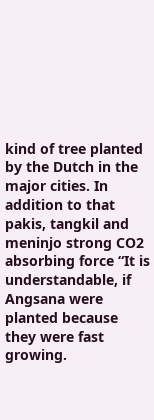kind of tree planted by the Dutch in the major cities. In addition to that pakis, tangkil and meninjo strong CO2 absorbing force “It is understandable, if Angsana were planted because they were fast growing.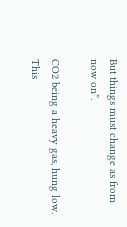But things must change as from now on”.

CO2 being a heavy gas, hung low. This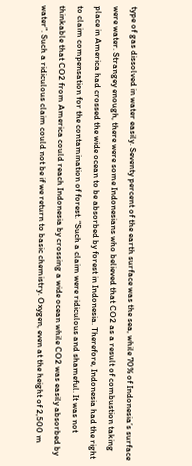type of gas dissolved in water easily. Seventy percent of the earth surface was the sea, while 70% of Indonesia’s surface were water. Strangey enough, there were some Indonesians who believed that CO2 as a result of combustion taking place in America had crossed the wide ocean to be absorbed by forest in Indonesia. Therefore, Indonesia had the right to claim compensation for the contamination of forest. “Such a claim were ridiculous and shameful. It was not thinkable that CO2 from America could reach Indonesia by crossing a wide ocean while CO2 was easily absorbed by water”. Such a ridiculous claim could not be if we return to basic chemistry. Oxygen, even at the height of 2,500 m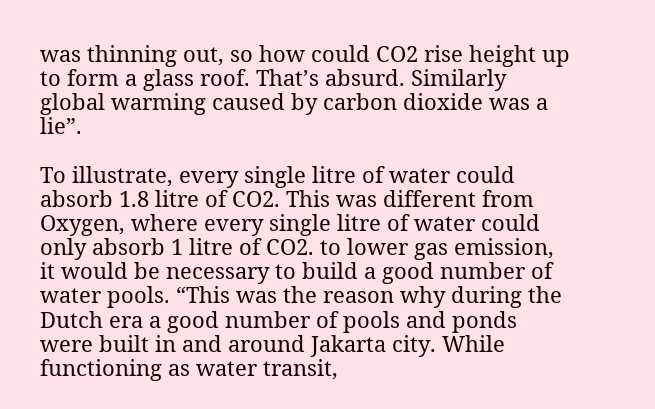was thinning out, so how could CO2 rise height up to form a glass roof. That’s absurd. Similarly global warming caused by carbon dioxide was a lie”.

To illustrate, every single litre of water could absorb 1.8 litre of CO2. This was different from Oxygen, where every single litre of water could only absorb 1 litre of CO2. to lower gas emission, it would be necessary to build a good number of water pools. “This was the reason why during the Dutch era a good number of pools and ponds were built in and around Jakarta city. While functioning as water transit,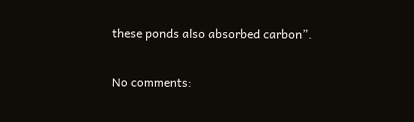these ponds also absorbed carbon”.

No comments: